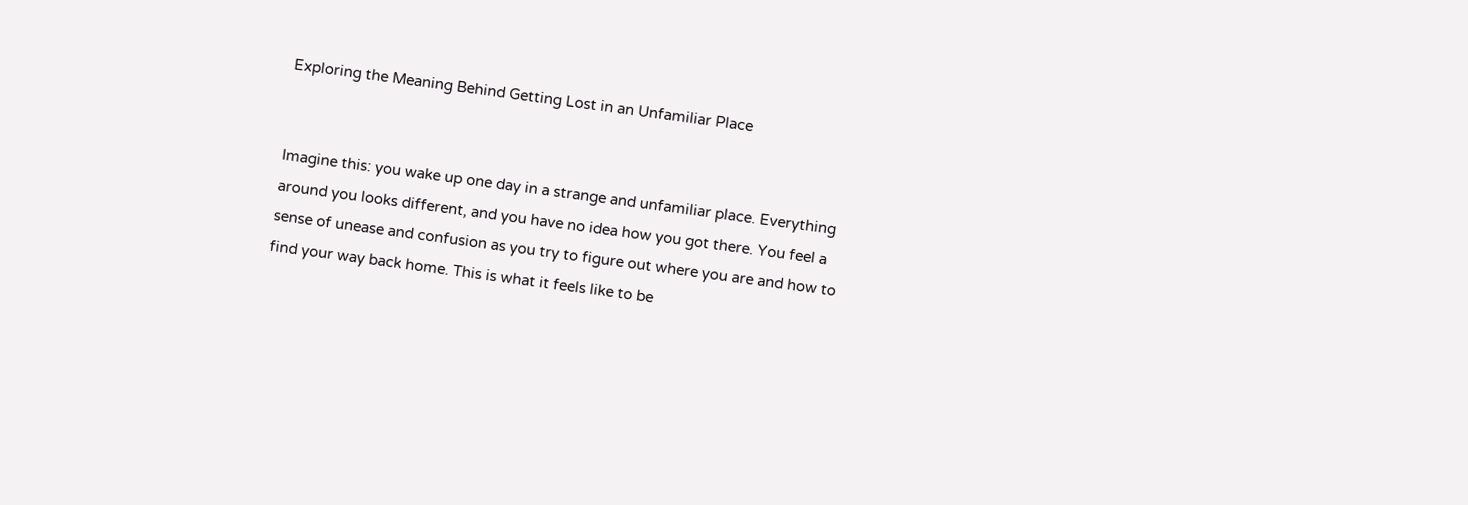Exploring the Meaning Behind Getting Lost in an Unfamiliar Place


Imagine this: you wake up one day in a strange and unfamiliar place. Everything around you looks different, and you have no idea how you got there. You feel a sense of unease and confusion as you try to figure out where you are and how to find your way back home. This is what it feels like to be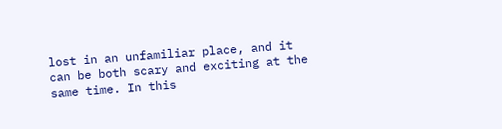lost in an unfamiliar place, and it can be both scary and exciting at the same time. In this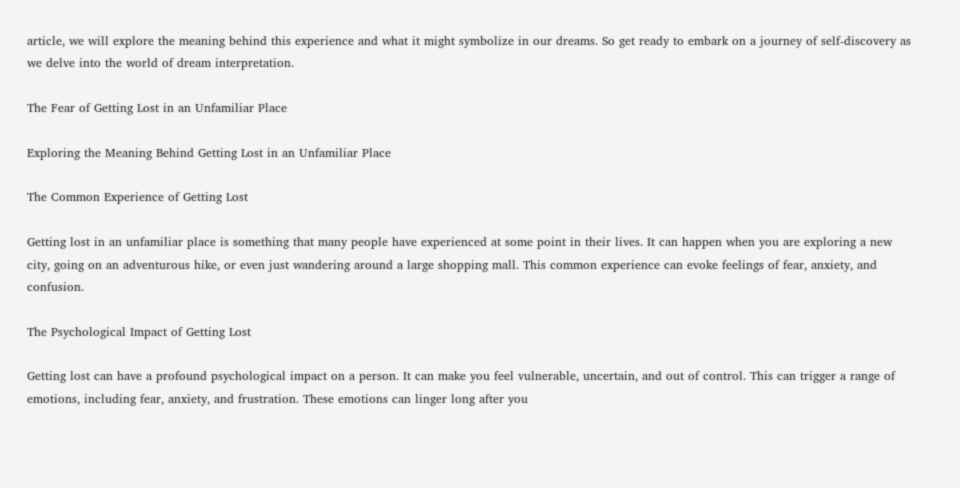article, we will explore the meaning behind this experience and what it might symbolize in our dreams. So get ready to embark on a journey of self-discovery as we delve into the world of dream interpretation.

The Fear of Getting Lost in an Unfamiliar Place

Exploring the Meaning Behind Getting Lost in an Unfamiliar Place

The Common Experience of Getting Lost

Getting lost in an unfamiliar place is something that many people have experienced at some point in their lives. It can happen when you are exploring a new city, going on an adventurous hike, or even just wandering around a large shopping mall. This common experience can evoke feelings of fear, anxiety, and confusion.

The Psychological Impact of Getting Lost

Getting lost can have a profound psychological impact on a person. It can make you feel vulnerable, uncertain, and out of control. This can trigger a range of emotions, including fear, anxiety, and frustration. These emotions can linger long after you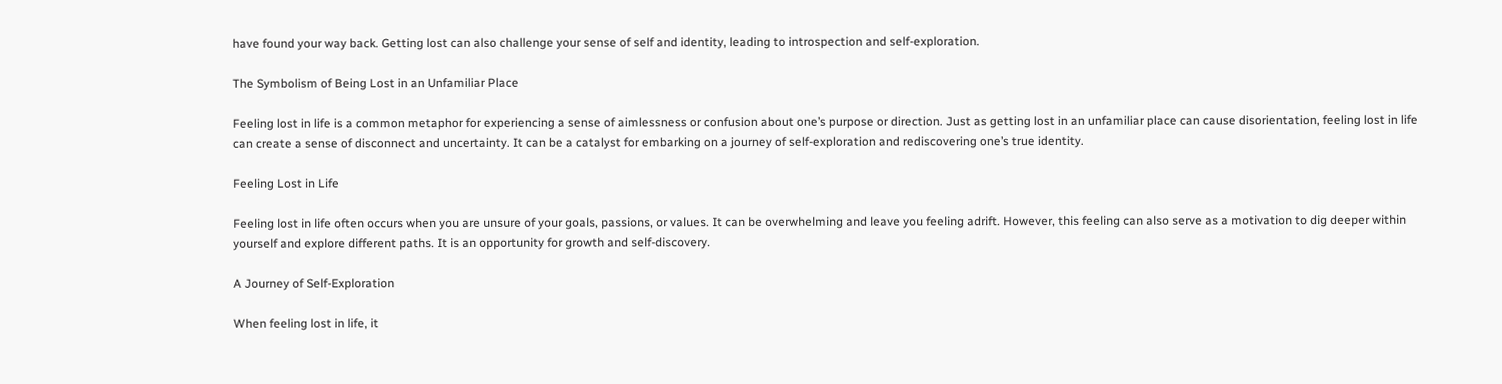have found your way back. Getting lost can also challenge your sense of self and identity, leading to introspection and self-exploration.

The Symbolism of Being Lost in an Unfamiliar Place

Feeling lost in life is a common metaphor for experiencing a sense of aimlessness or confusion about one’s purpose or direction. Just as getting lost in an unfamiliar place can cause disorientation, feeling lost in life can create a sense of disconnect and uncertainty. It can be a catalyst for embarking on a journey of self-exploration and rediscovering one’s true identity.

Feeling Lost in Life

Feeling lost in life often occurs when you are unsure of your goals, passions, or values. It can be overwhelming and leave you feeling adrift. However, this feeling can also serve as a motivation to dig deeper within yourself and explore different paths. It is an opportunity for growth and self-discovery.

A Journey of Self-Exploration

When feeling lost in life, it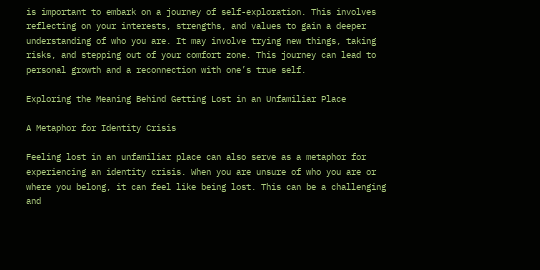is important to embark on a journey of self-exploration. This involves reflecting on your interests, strengths, and values to gain a deeper understanding of who you are. It may involve trying new things, taking risks, and stepping out of your comfort zone. This journey can lead to personal growth and a reconnection with one’s true self.

Exploring the Meaning Behind Getting Lost in an Unfamiliar Place

A Metaphor for Identity Crisis

Feeling lost in an unfamiliar place can also serve as a metaphor for experiencing an identity crisis. When you are unsure of who you are or where you belong, it can feel like being lost. This can be a challenging and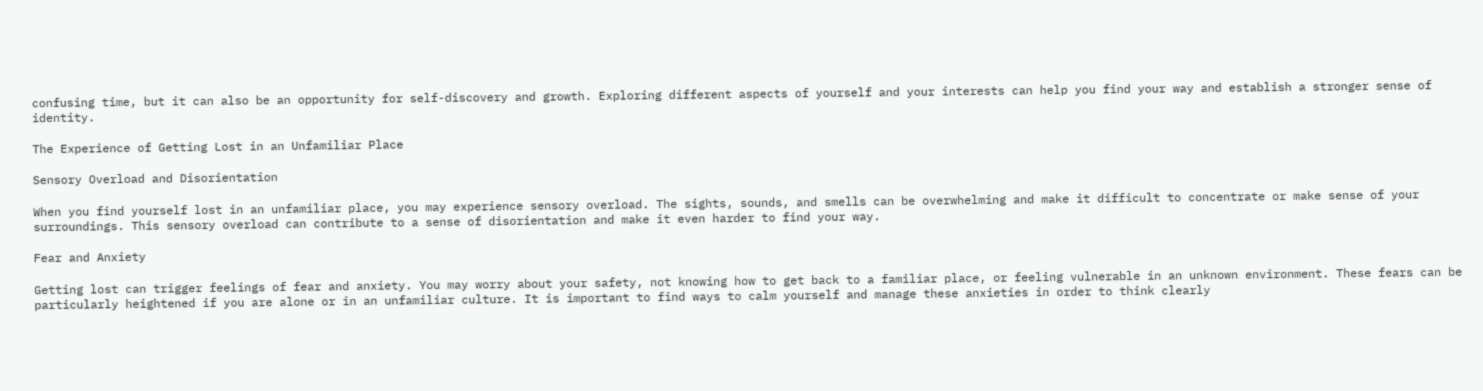confusing time, but it can also be an opportunity for self-discovery and growth. Exploring different aspects of yourself and your interests can help you find your way and establish a stronger sense of identity.

The Experience of Getting Lost in an Unfamiliar Place

Sensory Overload and Disorientation

When you find yourself lost in an unfamiliar place, you may experience sensory overload. The sights, sounds, and smells can be overwhelming and make it difficult to concentrate or make sense of your surroundings. This sensory overload can contribute to a sense of disorientation and make it even harder to find your way.

Fear and Anxiety

Getting lost can trigger feelings of fear and anxiety. You may worry about your safety, not knowing how to get back to a familiar place, or feeling vulnerable in an unknown environment. These fears can be particularly heightened if you are alone or in an unfamiliar culture. It is important to find ways to calm yourself and manage these anxieties in order to think clearly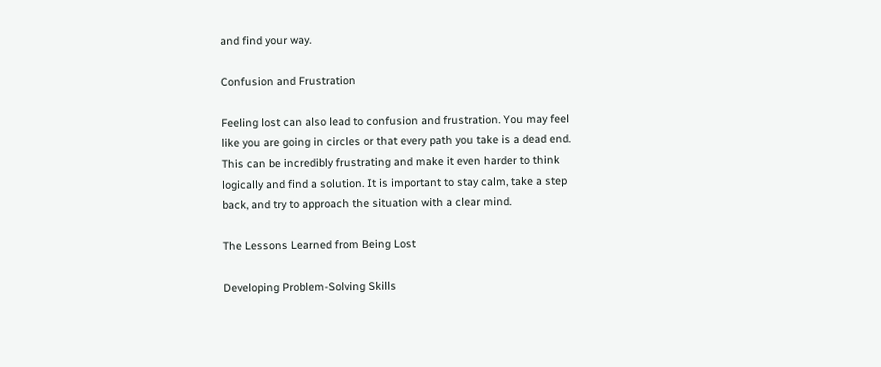and find your way.

Confusion and Frustration

Feeling lost can also lead to confusion and frustration. You may feel like you are going in circles or that every path you take is a dead end. This can be incredibly frustrating and make it even harder to think logically and find a solution. It is important to stay calm, take a step back, and try to approach the situation with a clear mind.

The Lessons Learned from Being Lost

Developing Problem-Solving Skills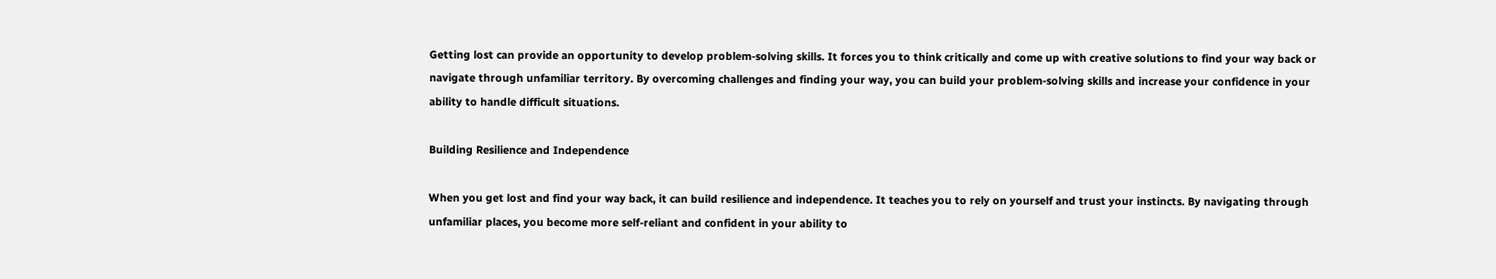Getting lost can provide an opportunity to develop problem-solving skills. It forces you to think critically and come up with creative solutions to find your way back or navigate through unfamiliar territory. By overcoming challenges and finding your way, you can build your problem-solving skills and increase your confidence in your ability to handle difficult situations.

Building Resilience and Independence

When you get lost and find your way back, it can build resilience and independence. It teaches you to rely on yourself and trust your instincts. By navigating through unfamiliar places, you become more self-reliant and confident in your ability to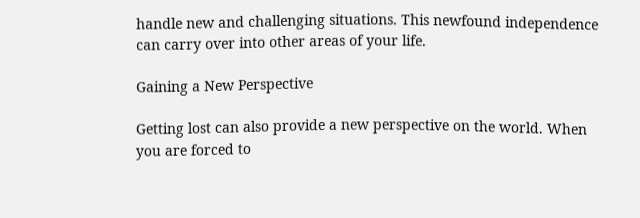handle new and challenging situations. This newfound independence can carry over into other areas of your life.

Gaining a New Perspective

Getting lost can also provide a new perspective on the world. When you are forced to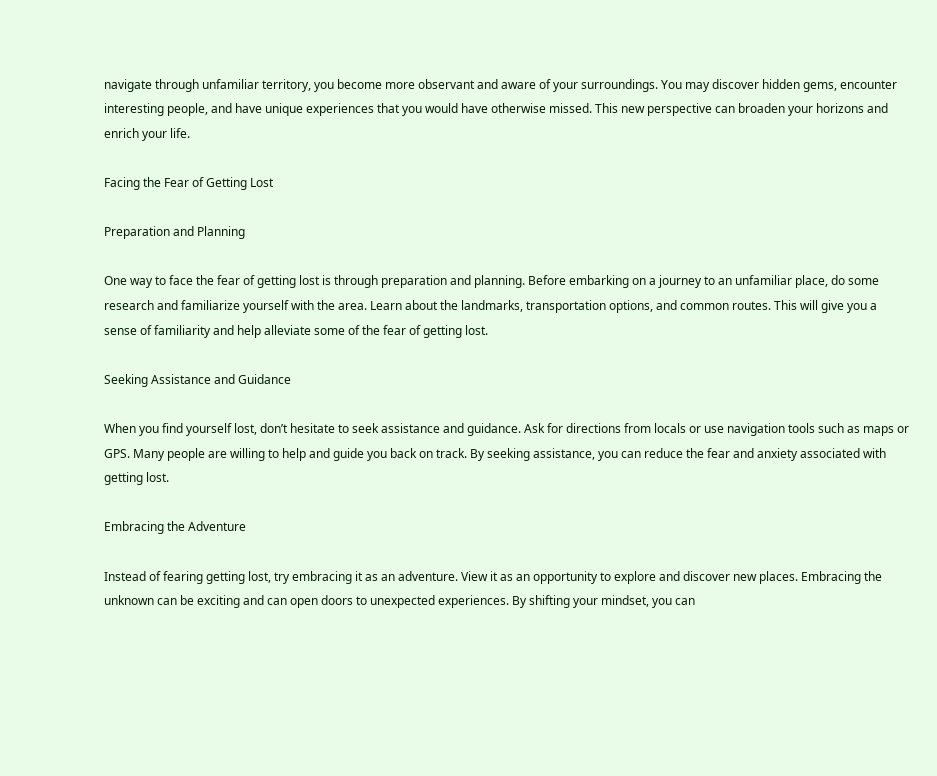navigate through unfamiliar territory, you become more observant and aware of your surroundings. You may discover hidden gems, encounter interesting people, and have unique experiences that you would have otherwise missed. This new perspective can broaden your horizons and enrich your life.

Facing the Fear of Getting Lost

Preparation and Planning

One way to face the fear of getting lost is through preparation and planning. Before embarking on a journey to an unfamiliar place, do some research and familiarize yourself with the area. Learn about the landmarks, transportation options, and common routes. This will give you a sense of familiarity and help alleviate some of the fear of getting lost.

Seeking Assistance and Guidance

When you find yourself lost, don’t hesitate to seek assistance and guidance. Ask for directions from locals or use navigation tools such as maps or GPS. Many people are willing to help and guide you back on track. By seeking assistance, you can reduce the fear and anxiety associated with getting lost.

Embracing the Adventure

Instead of fearing getting lost, try embracing it as an adventure. View it as an opportunity to explore and discover new places. Embracing the unknown can be exciting and can open doors to unexpected experiences. By shifting your mindset, you can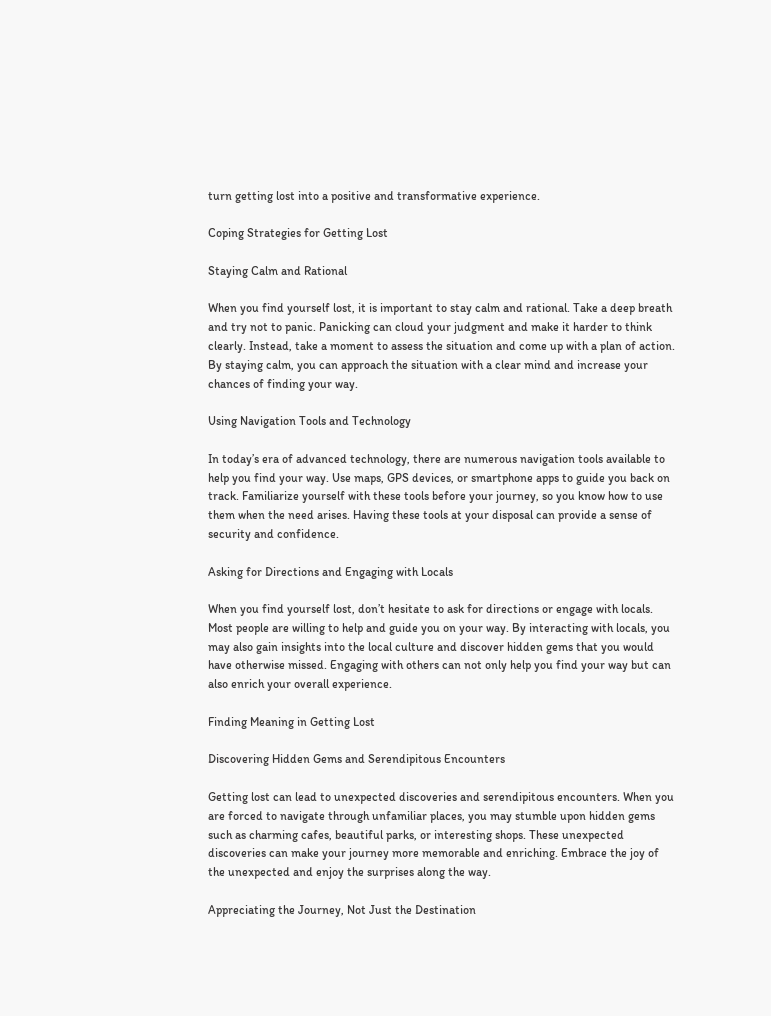turn getting lost into a positive and transformative experience.

Coping Strategies for Getting Lost

Staying Calm and Rational

When you find yourself lost, it is important to stay calm and rational. Take a deep breath and try not to panic. Panicking can cloud your judgment and make it harder to think clearly. Instead, take a moment to assess the situation and come up with a plan of action. By staying calm, you can approach the situation with a clear mind and increase your chances of finding your way.

Using Navigation Tools and Technology

In today’s era of advanced technology, there are numerous navigation tools available to help you find your way. Use maps, GPS devices, or smartphone apps to guide you back on track. Familiarize yourself with these tools before your journey, so you know how to use them when the need arises. Having these tools at your disposal can provide a sense of security and confidence.

Asking for Directions and Engaging with Locals

When you find yourself lost, don’t hesitate to ask for directions or engage with locals. Most people are willing to help and guide you on your way. By interacting with locals, you may also gain insights into the local culture and discover hidden gems that you would have otherwise missed. Engaging with others can not only help you find your way but can also enrich your overall experience.

Finding Meaning in Getting Lost

Discovering Hidden Gems and Serendipitous Encounters

Getting lost can lead to unexpected discoveries and serendipitous encounters. When you are forced to navigate through unfamiliar places, you may stumble upon hidden gems such as charming cafes, beautiful parks, or interesting shops. These unexpected discoveries can make your journey more memorable and enriching. Embrace the joy of the unexpected and enjoy the surprises along the way.

Appreciating the Journey, Not Just the Destination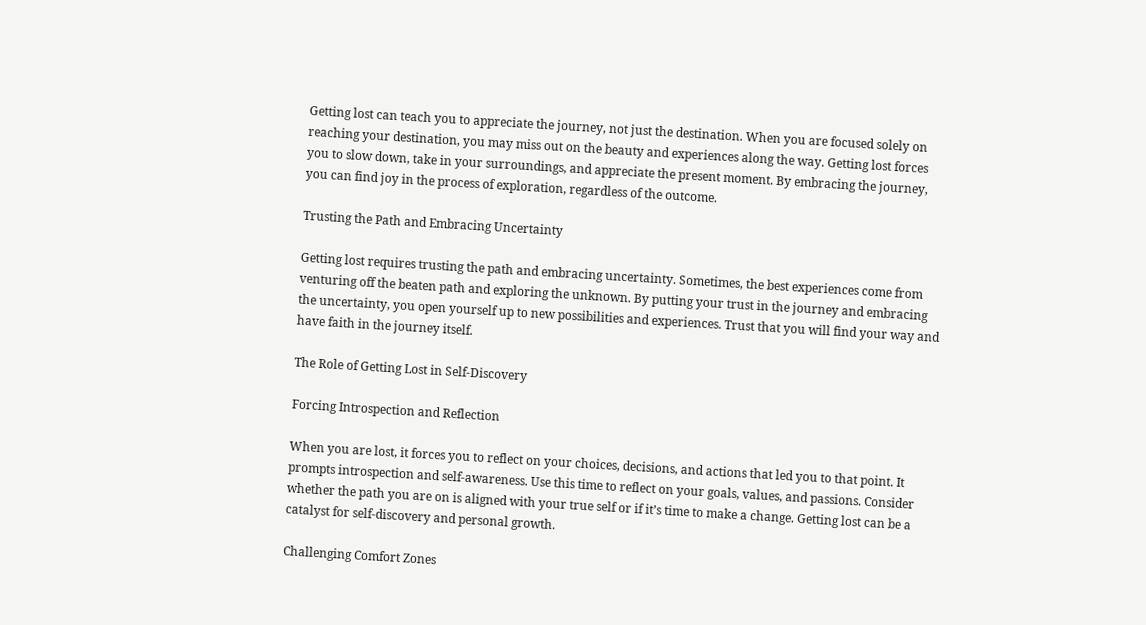Getting lost can teach you to appreciate the journey, not just the destination. When you are focused solely on reaching your destination, you may miss out on the beauty and experiences along the way. Getting lost forces you to slow down, take in your surroundings, and appreciate the present moment. By embracing the journey, you can find joy in the process of exploration, regardless of the outcome.

Trusting the Path and Embracing Uncertainty

Getting lost requires trusting the path and embracing uncertainty. Sometimes, the best experiences come from venturing off the beaten path and exploring the unknown. By putting your trust in the journey and embracing the uncertainty, you open yourself up to new possibilities and experiences. Trust that you will find your way and have faith in the journey itself.

The Role of Getting Lost in Self-Discovery

Forcing Introspection and Reflection

When you are lost, it forces you to reflect on your choices, decisions, and actions that led you to that point. It prompts introspection and self-awareness. Use this time to reflect on your goals, values, and passions. Consider whether the path you are on is aligned with your true self or if it’s time to make a change. Getting lost can be a catalyst for self-discovery and personal growth.

Challenging Comfort Zones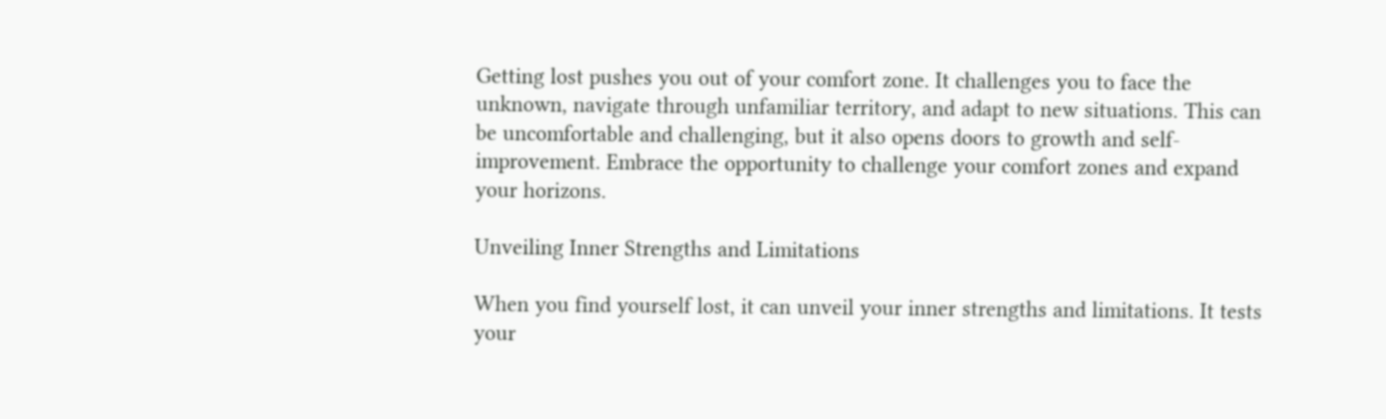Getting lost pushes you out of your comfort zone. It challenges you to face the unknown, navigate through unfamiliar territory, and adapt to new situations. This can be uncomfortable and challenging, but it also opens doors to growth and self-improvement. Embrace the opportunity to challenge your comfort zones and expand your horizons.

Unveiling Inner Strengths and Limitations

When you find yourself lost, it can unveil your inner strengths and limitations. It tests your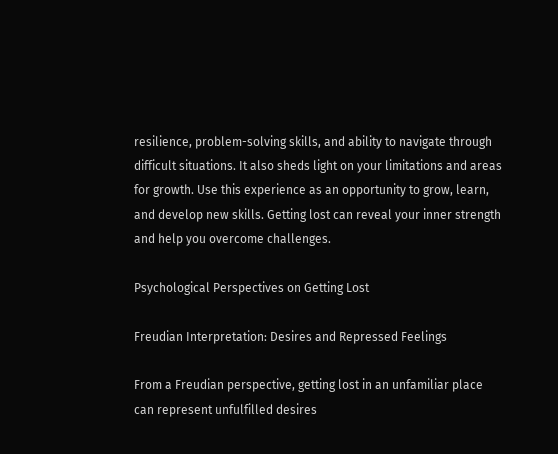resilience, problem-solving skills, and ability to navigate through difficult situations. It also sheds light on your limitations and areas for growth. Use this experience as an opportunity to grow, learn, and develop new skills. Getting lost can reveal your inner strength and help you overcome challenges.

Psychological Perspectives on Getting Lost

Freudian Interpretation: Desires and Repressed Feelings

From a Freudian perspective, getting lost in an unfamiliar place can represent unfulfilled desires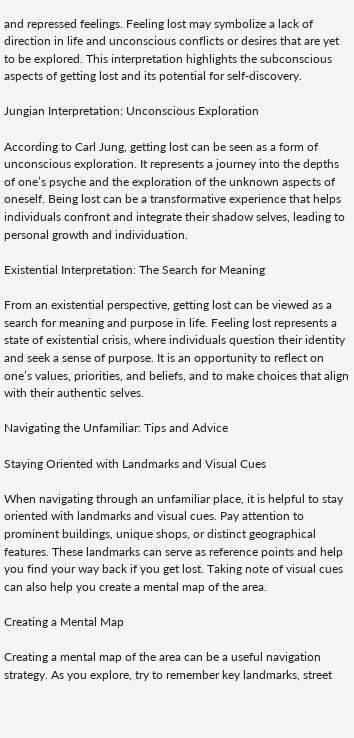and repressed feelings. Feeling lost may symbolize a lack of direction in life and unconscious conflicts or desires that are yet to be explored. This interpretation highlights the subconscious aspects of getting lost and its potential for self-discovery.

Jungian Interpretation: Unconscious Exploration

According to Carl Jung, getting lost can be seen as a form of unconscious exploration. It represents a journey into the depths of one’s psyche and the exploration of the unknown aspects of oneself. Being lost can be a transformative experience that helps individuals confront and integrate their shadow selves, leading to personal growth and individuation.

Existential Interpretation: The Search for Meaning

From an existential perspective, getting lost can be viewed as a search for meaning and purpose in life. Feeling lost represents a state of existential crisis, where individuals question their identity and seek a sense of purpose. It is an opportunity to reflect on one’s values, priorities, and beliefs, and to make choices that align with their authentic selves.

Navigating the Unfamiliar: Tips and Advice

Staying Oriented with Landmarks and Visual Cues

When navigating through an unfamiliar place, it is helpful to stay oriented with landmarks and visual cues. Pay attention to prominent buildings, unique shops, or distinct geographical features. These landmarks can serve as reference points and help you find your way back if you get lost. Taking note of visual cues can also help you create a mental map of the area.

Creating a Mental Map

Creating a mental map of the area can be a useful navigation strategy. As you explore, try to remember key landmarks, street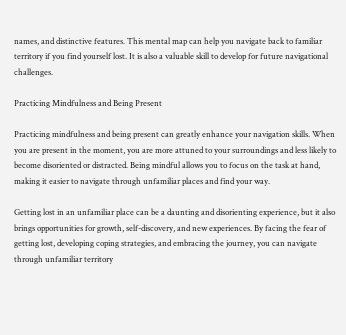names, and distinctive features. This mental map can help you navigate back to familiar territory if you find yourself lost. It is also a valuable skill to develop for future navigational challenges.

Practicing Mindfulness and Being Present

Practicing mindfulness and being present can greatly enhance your navigation skills. When you are present in the moment, you are more attuned to your surroundings and less likely to become disoriented or distracted. Being mindful allows you to focus on the task at hand, making it easier to navigate through unfamiliar places and find your way.

Getting lost in an unfamiliar place can be a daunting and disorienting experience, but it also brings opportunities for growth, self-discovery, and new experiences. By facing the fear of getting lost, developing coping strategies, and embracing the journey, you can navigate through unfamiliar territory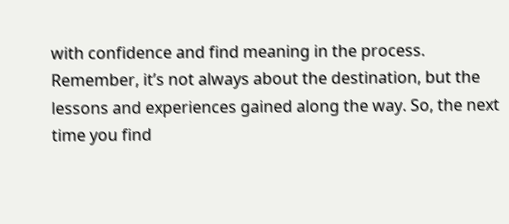with confidence and find meaning in the process. Remember, it’s not always about the destination, but the lessons and experiences gained along the way. So, the next time you find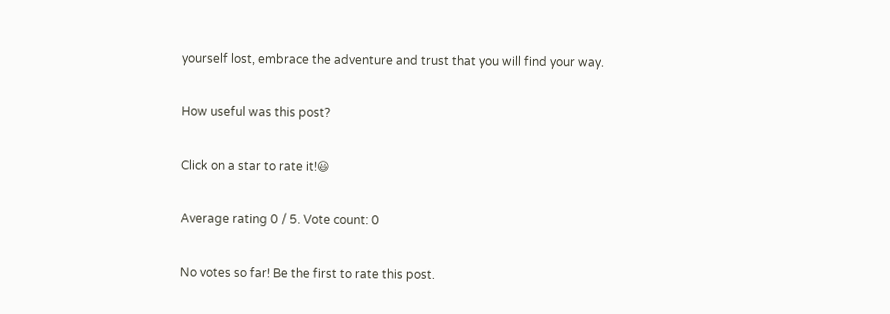yourself lost, embrace the adventure and trust that you will find your way.

How useful was this post?

Click on a star to rate it!😃

Average rating 0 / 5. Vote count: 0

No votes so far! Be the first to rate this post.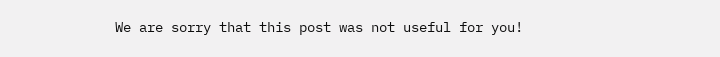We are sorry that this post was not useful for you!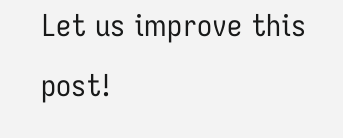Let us improve this post!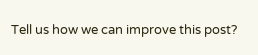Tell us how we can improve this post?